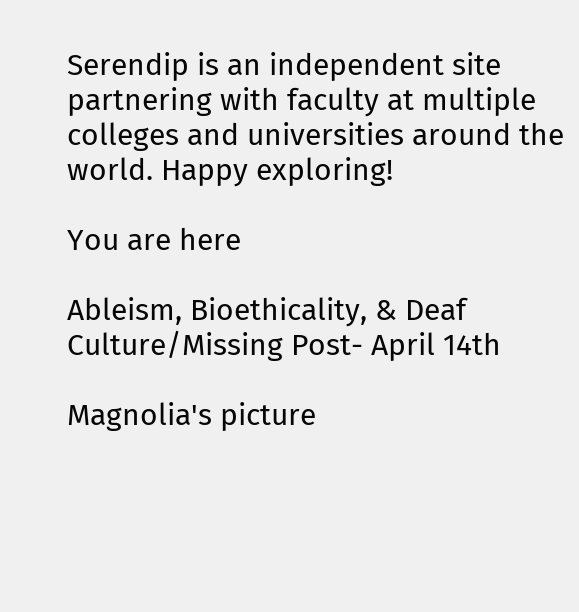Serendip is an independent site partnering with faculty at multiple colleges and universities around the world. Happy exploring!

You are here

Ableism, Bioethicality, & Deaf Culture/Missing Post- April 14th

Magnolia's picture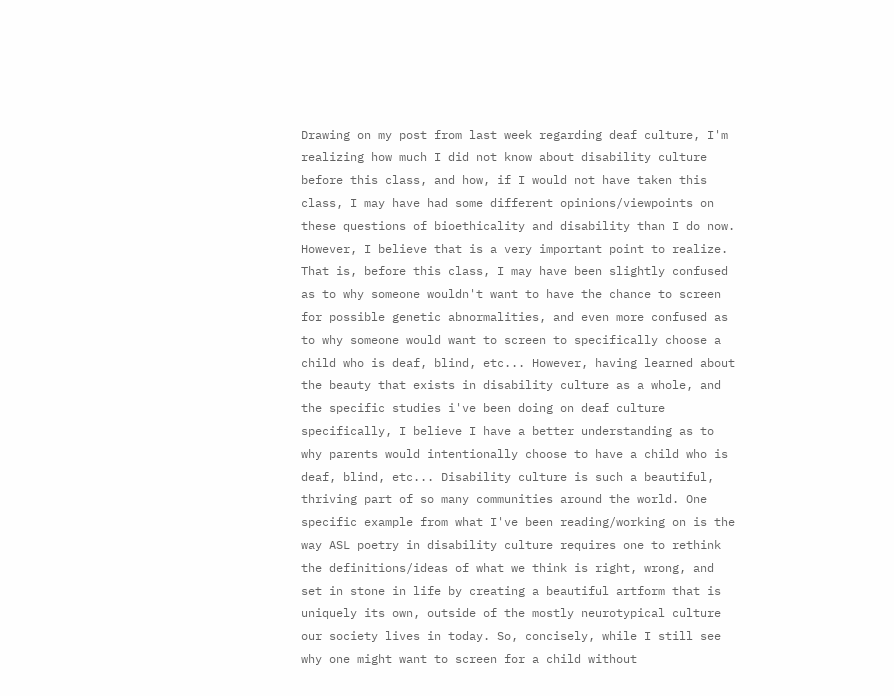Drawing on my post from last week regarding deaf culture, I'm realizing how much I did not know about disability culture before this class, and how, if I would not have taken this class, I may have had some different opinions/viewpoints on these questions of bioethicality and disability than I do now. However, I believe that is a very important point to realize. That is, before this class, I may have been slightly confused as to why someone wouldn't want to have the chance to screen for possible genetic abnormalities, and even more confused as to why someone would want to screen to specifically choose a child who is deaf, blind, etc... However, having learned about the beauty that exists in disability culture as a whole, and the specific studies i've been doing on deaf culture specifically, I believe I have a better understanding as to why parents would intentionally choose to have a child who is deaf, blind, etc... Disability culture is such a beautiful, thriving part of so many communities around the world. One specific example from what I've been reading/working on is the way ASL poetry in disability culture requires one to rethink the definitions/ideas of what we think is right, wrong, and set in stone in life by creating a beautiful artform that is uniquely its own, outside of the mostly neurotypical culture our society lives in today. So, concisely, while I still see why one might want to screen for a child without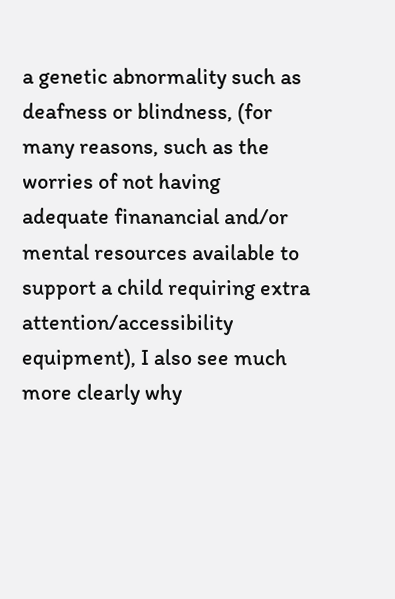a genetic abnormality such as deafness or blindness, (for many reasons, such as the worries of not having adequate finanancial and/or mental resources available to support a child requiring extra attention/accessibility equipment), I also see much more clearly why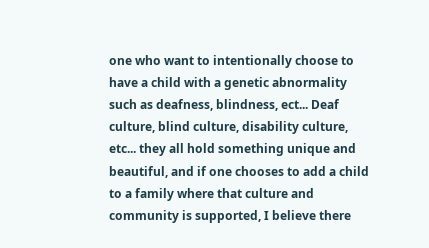one who want to intentionally choose to have a child with a genetic abnormality such as deafness, blindness, ect... Deaf culture, blind culture, disability culture, etc... they all hold something unique and beautiful, and if one chooses to add a child to a family where that culture and community is supported, I believe there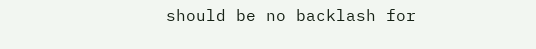should be no backlash for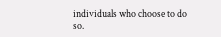individuals who choose to do so.